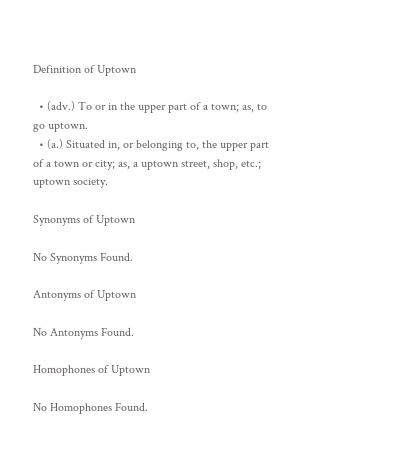Definition of Uptown

  • (adv.) To or in the upper part of a town; as, to go uptown.
  • (a.) Situated in, or belonging to, the upper part of a town or city; as, a uptown street, shop, etc.; uptown society.

Synonyms of Uptown

No Synonyms Found.

Antonyms of Uptown

No Antonyms Found.

Homophones of Uptown

No Homophones Found.